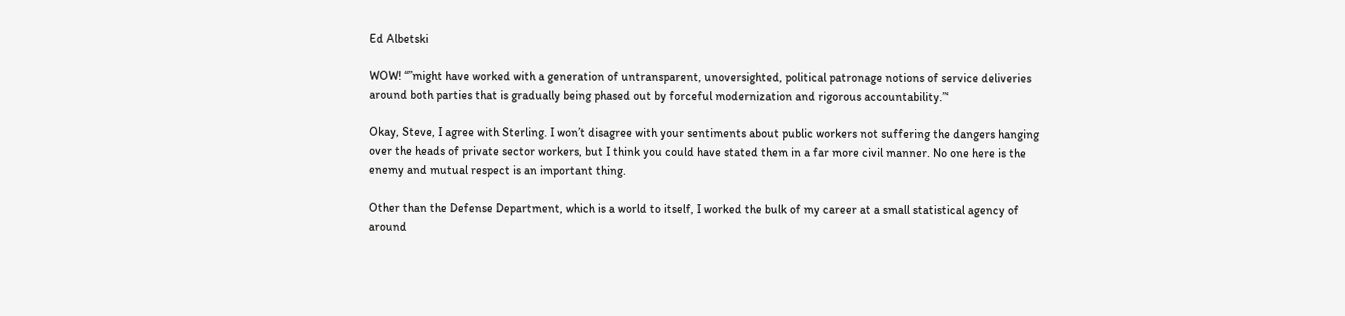Ed Albetski

WOW! “”might have worked with a generation of untransparent, unoversighted, political patronage notions of service deliveries around both parties that is gradually being phased out by forceful modernization and rigorous accountability.”‘

Okay, Steve, I agree with Sterling. I won’t disagree with your sentiments about public workers not suffering the dangers hanging over the heads of private sector workers, but I think you could have stated them in a far more civil manner. No one here is the enemy and mutual respect is an important thing.

Other than the Defense Department, which is a world to itself, I worked the bulk of my career at a small statistical agency of around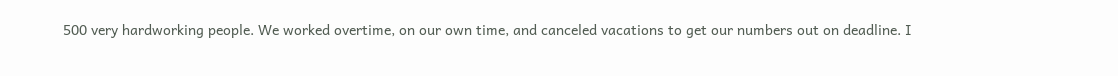500 very hardworking people. We worked overtime, on our own time, and canceled vacations to get our numbers out on deadline. I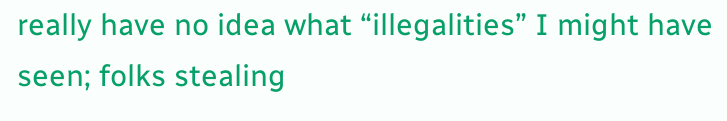really have no idea what “illegalities” I might have seen; folks stealing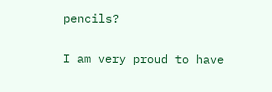pencils?

I am very proud to have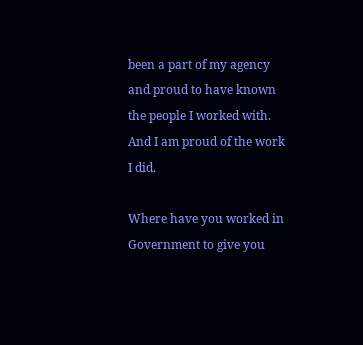been a part of my agency and proud to have known the people I worked with. And I am proud of the work I did.

Where have you worked in Government to give you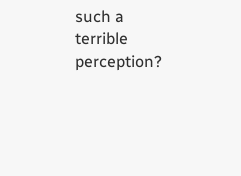such a terrible perception?